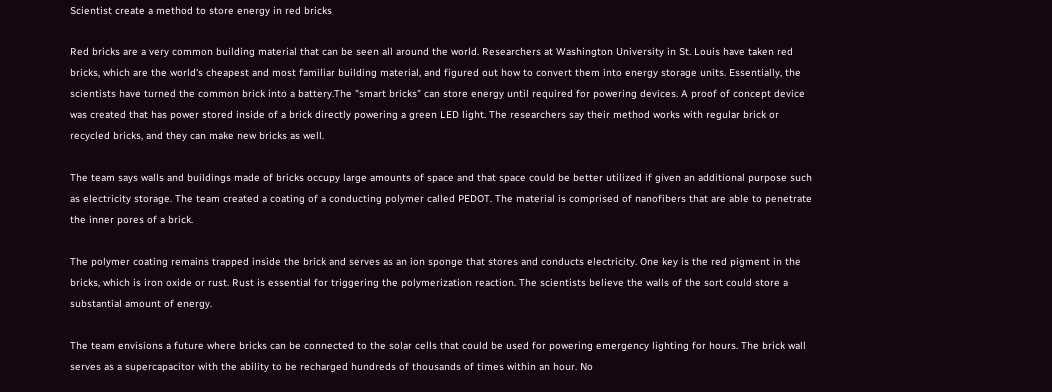Scientist create a method to store energy in red bricks

Red bricks are a very common building material that can be seen all around the world. Researchers at Washington University in St. Louis have taken red bricks, which are the world's cheapest and most familiar building material, and figured out how to convert them into energy storage units. Essentially, the scientists have turned the common brick into a battery.The "smart bricks" can store energy until required for powering devices. A proof of concept device was created that has power stored inside of a brick directly powering a green LED light. The researchers say their method works with regular brick or recycled bricks, and they can make new bricks as well.

The team says walls and buildings made of bricks occupy large amounts of space and that space could be better utilized if given an additional purpose such as electricity storage. The team created a coating of a conducting polymer called PEDOT. The material is comprised of nanofibers that are able to penetrate the inner pores of a brick.

The polymer coating remains trapped inside the brick and serves as an ion sponge that stores and conducts electricity. One key is the red pigment in the bricks, which is iron oxide or rust. Rust is essential for triggering the polymerization reaction. The scientists believe the walls of the sort could store a substantial amount of energy.

The team envisions a future where bricks can be connected to the solar cells that could be used for powering emergency lighting for hours. The brick wall serves as a supercapacitor with the ability to be recharged hundreds of thousands of times within an hour. No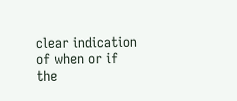clear indication of when or if the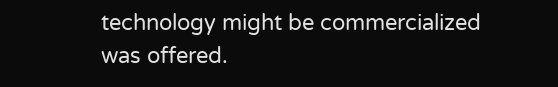technology might be commercialized was offered.